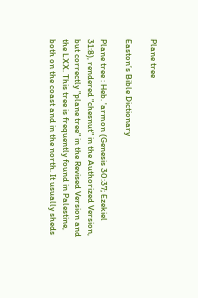Plane tree

Easton’s Bible Dictionary

Plane tree : Heb. 'armon (Genesis 30:37; Ezekiel 31:8), rendered "chesnut" in the Authorized Version, but correctly "plane tree" in the Revised Version and the LXX. This tree is frequently found in Palestine, both on the coast and in the north. It usually sheds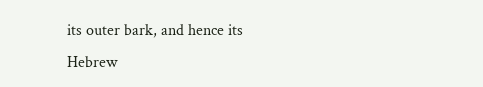its outer bark, and hence its Hebrew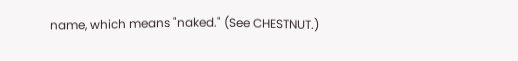name, which means "naked." (See CHESTNUT.)